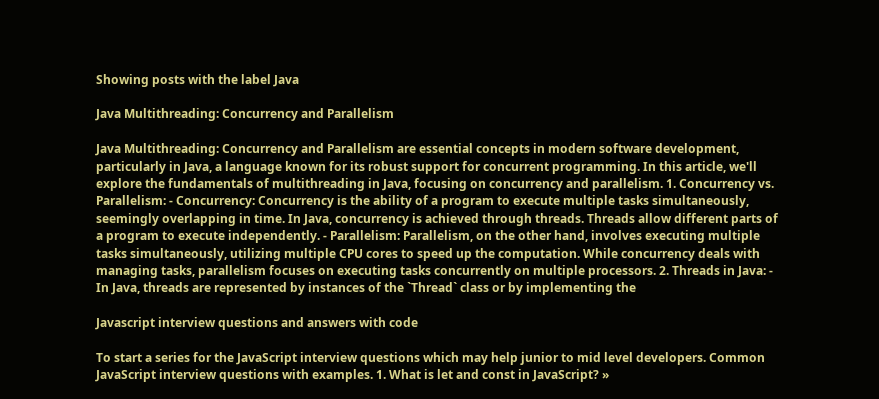Showing posts with the label Java

Java Multithreading: Concurrency and Parallelism

Java Multithreading: Concurrency and Parallelism are essential concepts in modern software development, particularly in Java, a language known for its robust support for concurrent programming. In this article, we'll explore the fundamentals of multithreading in Java, focusing on concurrency and parallelism. 1. Concurrency vs. Parallelism: - Concurrency: Concurrency is the ability of a program to execute multiple tasks simultaneously, seemingly overlapping in time. In Java, concurrency is achieved through threads. Threads allow different parts of a program to execute independently. - Parallelism: Parallelism, on the other hand, involves executing multiple tasks simultaneously, utilizing multiple CPU cores to speed up the computation. While concurrency deals with managing tasks, parallelism focuses on executing tasks concurrently on multiple processors. 2. Threads in Java: - In Java, threads are represented by instances of the `Thread` class or by implementing the

Javascript interview questions and answers with code

To start a series for the JavaScript interview questions which may help junior to mid level developers. Common JavaScript interview questions with examples. 1. What is let and const in JavaScript? »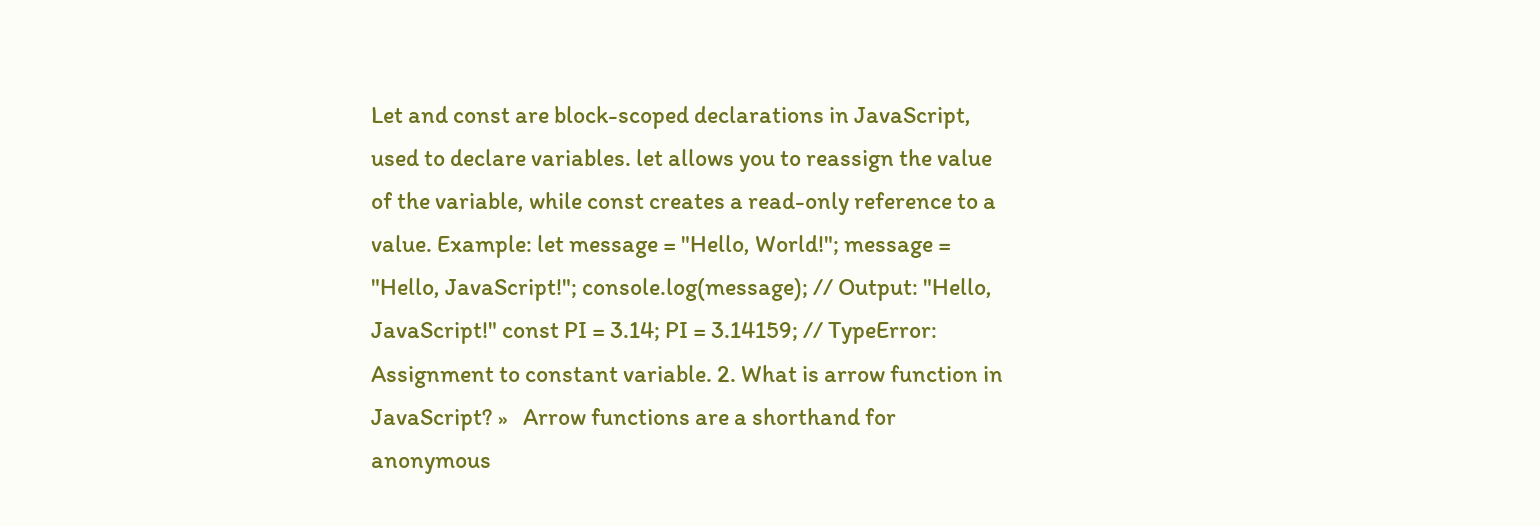Let and const are block-scoped declarations in JavaScript, used to declare variables. let allows you to reassign the value of the variable, while const creates a read-only reference to a value. Example: let message = "Hello, World!"; message = "Hello, JavaScript!"; console.log(message); // Output: "Hello, JavaScript!" const PI = 3.14; PI = 3.14159; // TypeError: Assignment to constant variable. 2. What is arrow function in JavaScript? »   Arrow functions are a shorthand for anonymous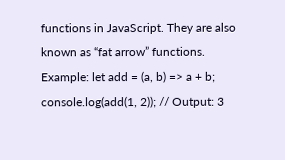functions in JavaScript. They are also known as “fat arrow” functions. Example: let add = (a, b) => a + b; console.log(add(1, 2)); // Output: 3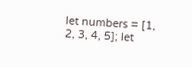let numbers = [1, 2, 3, 4, 5]; let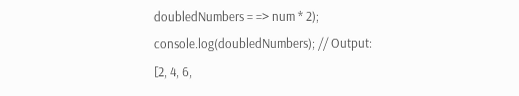doubledNumbers = => num * 2); console.log(doubledNumbers); // Output: [2, 4, 6,